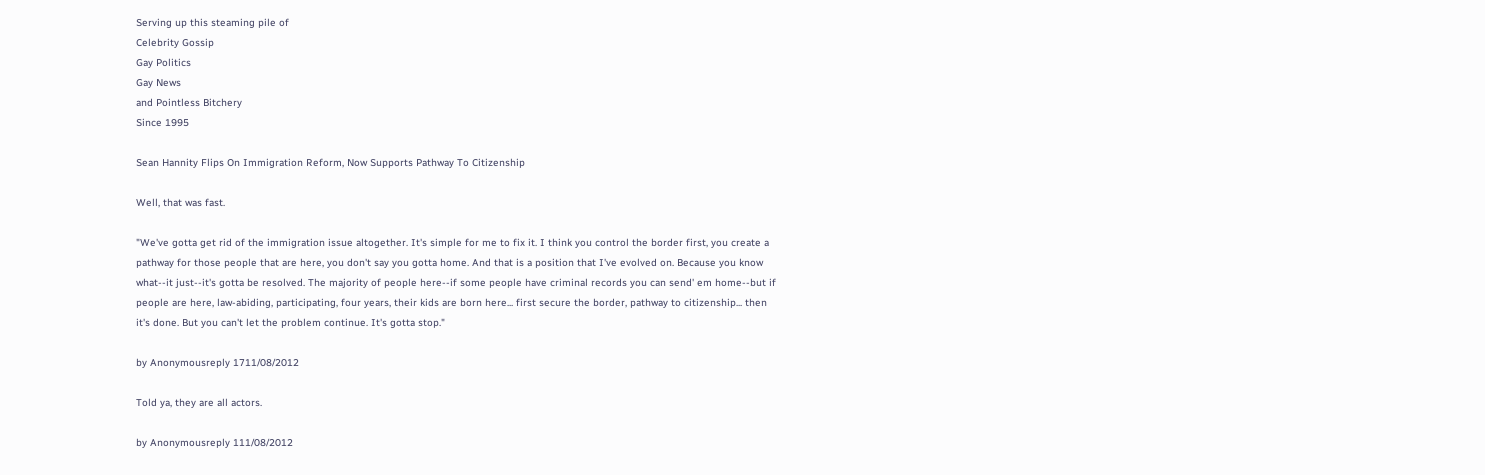Serving up this steaming pile of
Celebrity Gossip
Gay Politics
Gay News
and Pointless Bitchery
Since 1995

Sean Hannity Flips On Immigration Reform, Now Supports Pathway To Citizenship

Well, that was fast.

"We've gotta get rid of the immigration issue altogether. It's simple for me to fix it. I think you control the border first, you create a pathway for those people that are here, you don't say you gotta home. And that is a position that I've evolved on. Because you know what--it just--it's gotta be resolved. The majority of people here--if some people have criminal records you can send' em home--but if people are here, law-abiding, participating, four years, their kids are born here... first secure the border, pathway to citizenship... then it's done. But you can't let the problem continue. It's gotta stop."

by Anonymousreply 1711/08/2012

Told ya, they are all actors.

by Anonymousreply 111/08/2012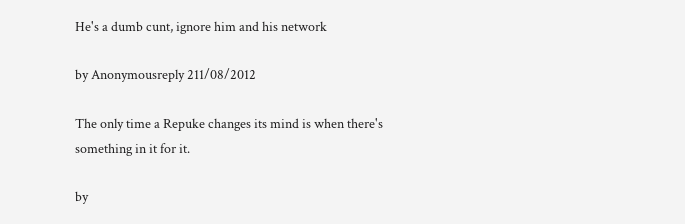He's a dumb cunt, ignore him and his network

by Anonymousreply 211/08/2012

The only time a Repuke changes its mind is when there's something in it for it.

by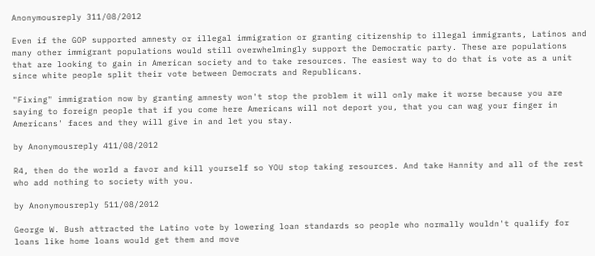Anonymousreply 311/08/2012

Even if the GOP supported amnesty or illegal immigration or granting citizenship to illegal immigrants, Latinos and many other immigrant populations would still overwhelmingly support the Democratic party. These are populations that are looking to gain in American society and to take resources. The easiest way to do that is vote as a unit since white people split their vote between Democrats and Republicans.

"Fixing" immigration now by granting amnesty won't stop the problem it will only make it worse because you are saying to foreign people that if you come here Americans will not deport you, that you can wag your finger in Americans' faces and they will give in and let you stay.

by Anonymousreply 411/08/2012

R4, then do the world a favor and kill yourself so YOU stop taking resources. And take Hannity and all of the rest who add nothing to society with you.

by Anonymousreply 511/08/2012

George W. Bush attracted the Latino vote by lowering loan standards so people who normally wouldn't qualify for loans like home loans would get them and move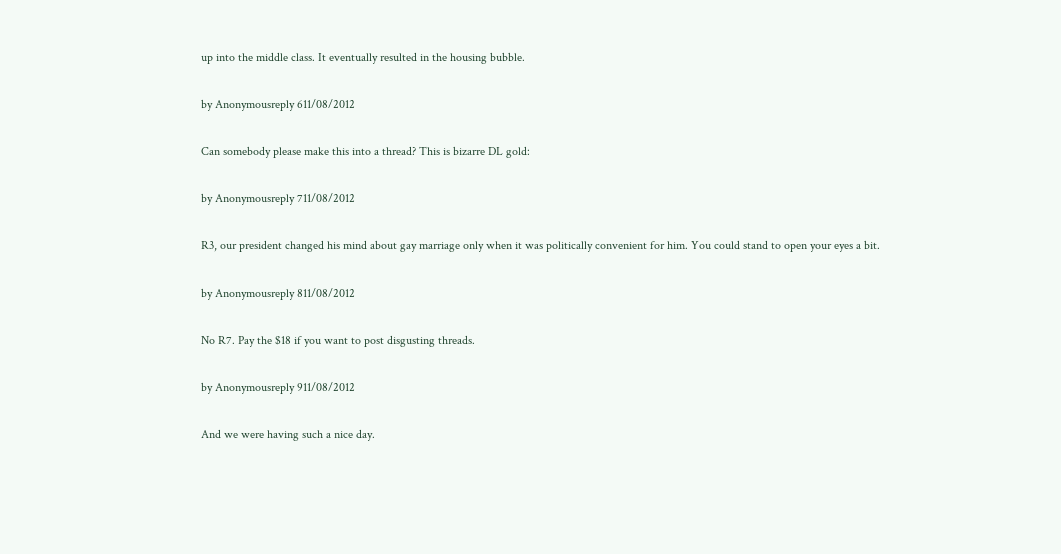up into the middle class. It eventually resulted in the housing bubble.

by Anonymousreply 611/08/2012

Can somebody please make this into a thread? This is bizarre DL gold:

by Anonymousreply 711/08/2012

R3, our president changed his mind about gay marriage only when it was politically convenient for him. You could stand to open your eyes a bit.

by Anonymousreply 811/08/2012

No R7. Pay the $18 if you want to post disgusting threads.

by Anonymousreply 911/08/2012

And we were having such a nice day.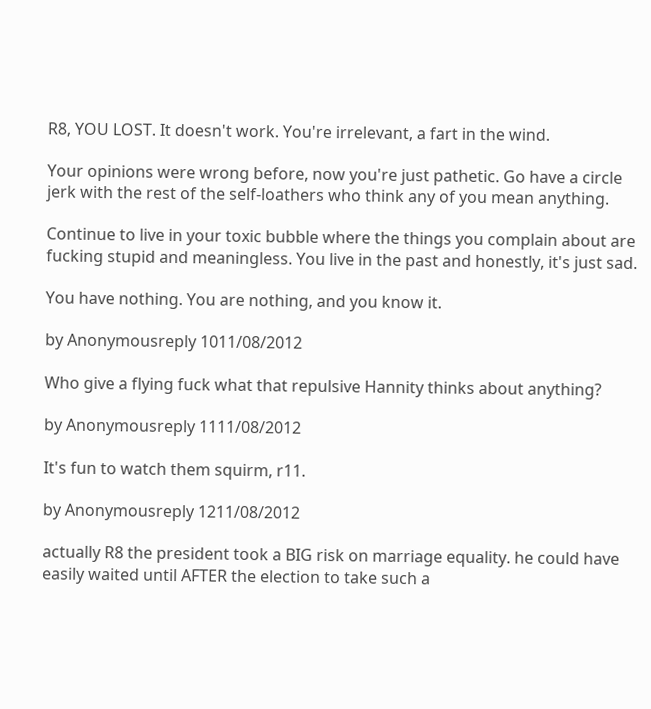R8, YOU LOST. It doesn't work. You're irrelevant, a fart in the wind.

Your opinions were wrong before, now you're just pathetic. Go have a circle jerk with the rest of the self-loathers who think any of you mean anything.

Continue to live in your toxic bubble where the things you complain about are fucking stupid and meaningless. You live in the past and honestly, it's just sad.

You have nothing. You are nothing, and you know it.

by Anonymousreply 1011/08/2012

Who give a flying fuck what that repulsive Hannity thinks about anything?

by Anonymousreply 1111/08/2012

It's fun to watch them squirm, r11.

by Anonymousreply 1211/08/2012

actually R8 the president took a BIG risk on marriage equality. he could have easily waited until AFTER the election to take such a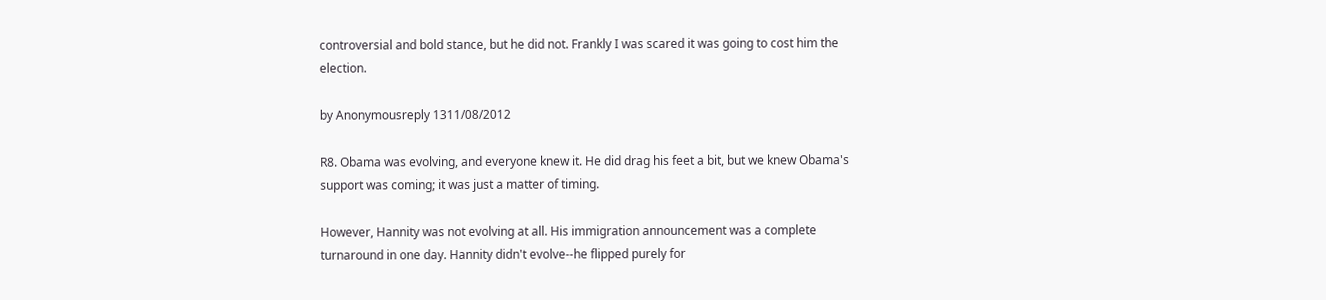controversial and bold stance, but he did not. Frankly I was scared it was going to cost him the election.

by Anonymousreply 1311/08/2012

R8. Obama was evolving, and everyone knew it. He did drag his feet a bit, but we knew Obama's support was coming; it was just a matter of timing.

However, Hannity was not evolving at all. His immigration announcement was a complete turnaround in one day. Hannity didn't evolve--he flipped purely for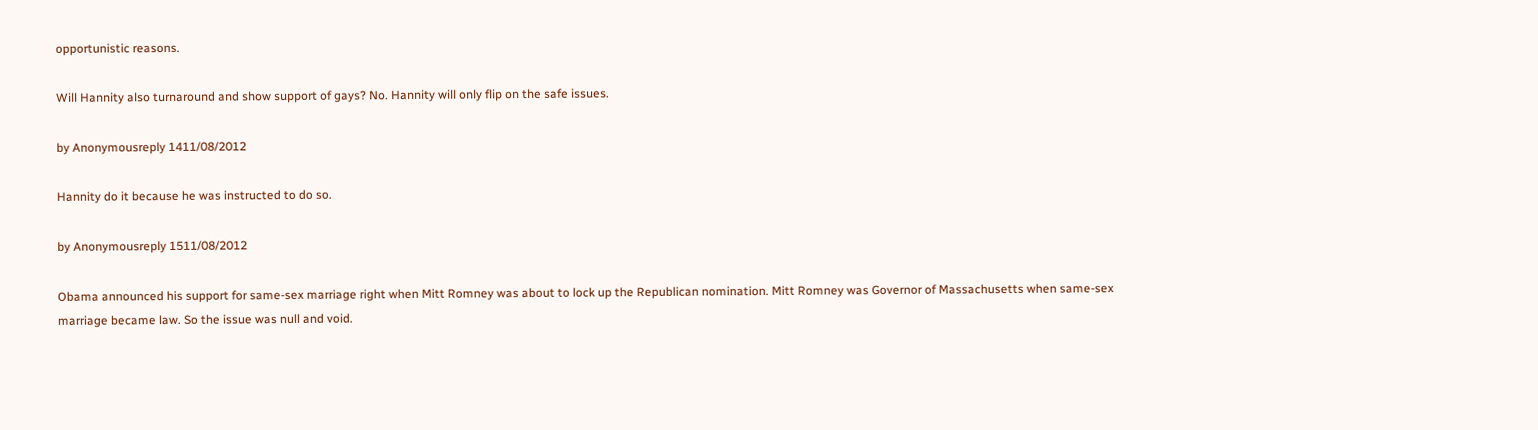opportunistic reasons.

Will Hannity also turnaround and show support of gays? No. Hannity will only flip on the safe issues.

by Anonymousreply 1411/08/2012

Hannity do it because he was instructed to do so.

by Anonymousreply 1511/08/2012

Obama announced his support for same-sex marriage right when Mitt Romney was about to lock up the Republican nomination. Mitt Romney was Governor of Massachusetts when same-sex marriage became law. So the issue was null and void.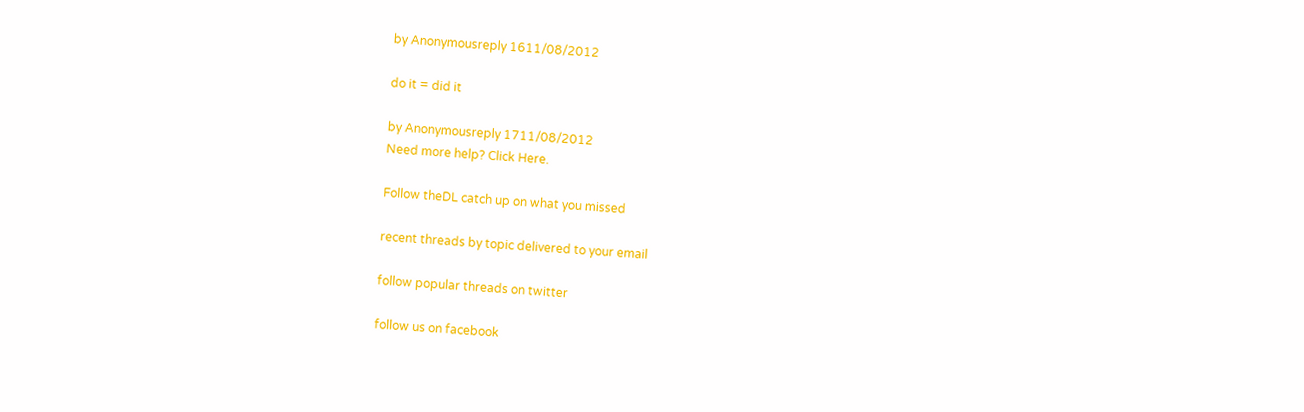by Anonymousreply 1611/08/2012

do it = did it

by Anonymousreply 1711/08/2012
Need more help? Click Here.

Follow theDL catch up on what you missed

recent threads by topic delivered to your email

follow popular threads on twitter

follow us on facebook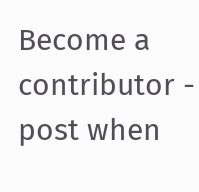Become a contributor - post when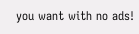you want with no ads!